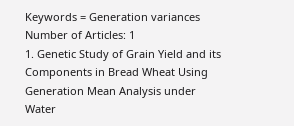Keywords = Generation variances
Number of Articles: 1
1. Genetic Study of Grain Yield and its Components in Bread Wheat Using Generation Mean Analysis under Water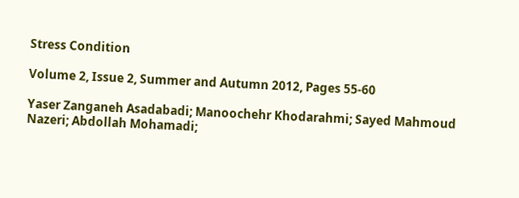Stress Condition

Volume 2, Issue 2, Summer and Autumn 2012, Pages 55-60

Yaser Zanganeh Asadabadi; Manoochehr Khodarahmi; Sayed Mahmoud Nazeri; Abdollah Mohamadi;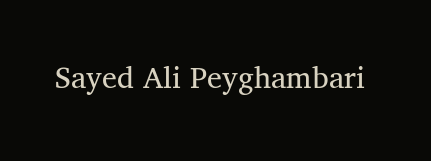Sayed Ali Peyghambari